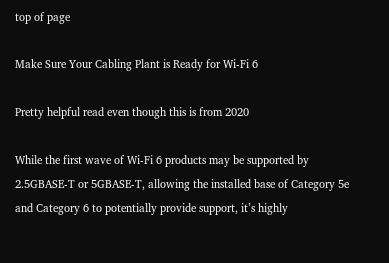top of page

Make Sure Your Cabling Plant is Ready for Wi-Fi 6

Pretty helpful read even though this is from 2020

While the first wave of Wi-Fi 6 products may be supported by 2.5GBASE-T or 5GBASE-T, allowing the installed base of Category 5e and Category 6 to potentially provide support, it’s highly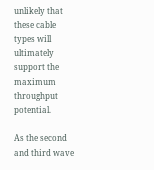unlikely that these cable types will ultimately support the maximum throughput potential.

As the second and third wave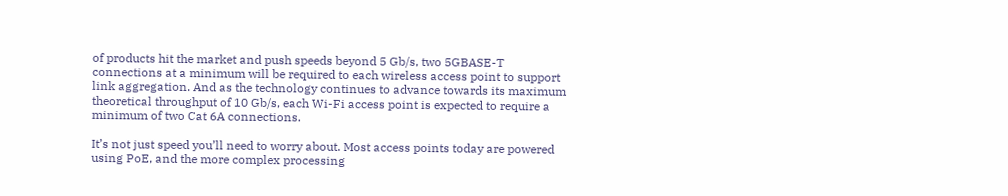of products hit the market and push speeds beyond 5 Gb/s, two 5GBASE-T connections at a minimum will be required to each wireless access point to support link aggregation. And as the technology continues to advance towards its maximum theoretical throughput of 10 Gb/s, each Wi-Fi access point is expected to require a minimum of two Cat 6A connections.

It’s not just speed you’ll need to worry about. Most access points today are powered using PoE, and the more complex processing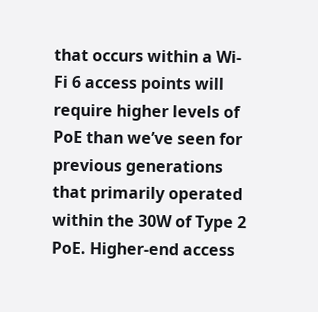that occurs within a Wi-Fi 6 access points will require higher levels of PoE than we’ve seen for previous generations that primarily operated within the 30W of Type 2 PoE. Higher-end access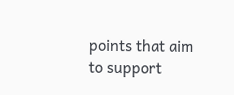points that aim to support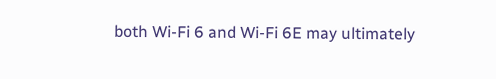both Wi-Fi 6 and Wi-Fi 6E may ultimately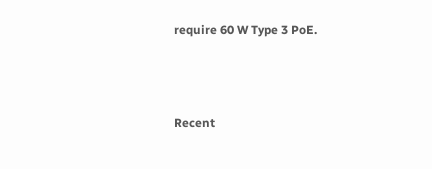require 60 W Type 3 PoE.



Recent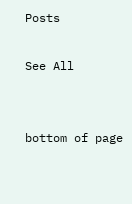Posts

See All


bottom of page